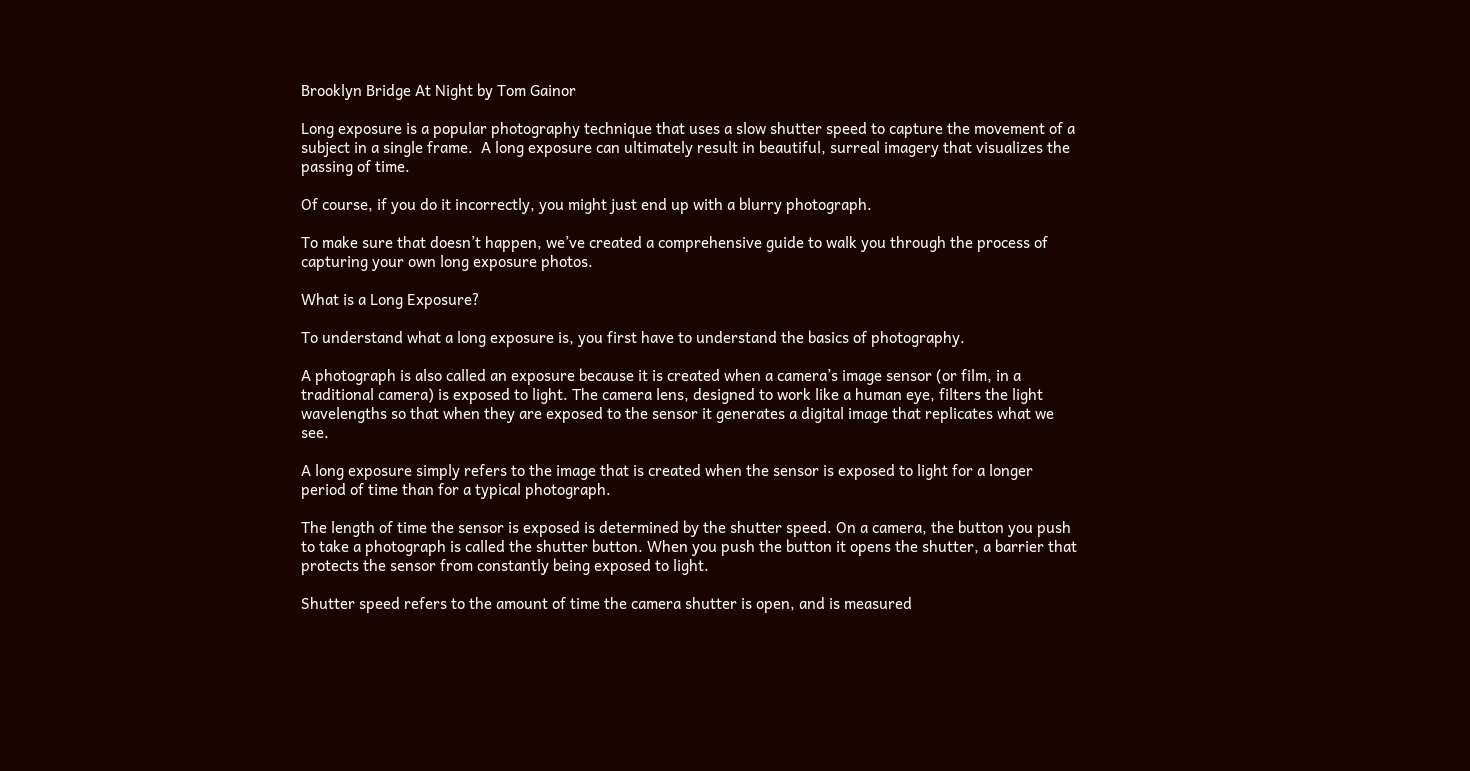Brooklyn Bridge At Night by Tom Gainor

Long exposure is a popular photography technique that uses a slow shutter speed to capture the movement of a subject in a single frame.  A long exposure can ultimately result in beautiful, surreal imagery that visualizes the passing of time.

Of course, if you do it incorrectly, you might just end up with a blurry photograph.

To make sure that doesn’t happen, we’ve created a comprehensive guide to walk you through the process of capturing your own long exposure photos.

What is a Long Exposure?

To understand what a long exposure is, you first have to understand the basics of photography.

A photograph is also called an exposure because it is created when a camera’s image sensor (or film, in a traditional camera) is exposed to light. The camera lens, designed to work like a human eye, filters the light wavelengths so that when they are exposed to the sensor it generates a digital image that replicates what we see.

A long exposure simply refers to the image that is created when the sensor is exposed to light for a longer period of time than for a typical photograph.

The length of time the sensor is exposed is determined by the shutter speed. On a camera, the button you push to take a photograph is called the shutter button. When you push the button it opens the shutter, a barrier that protects the sensor from constantly being exposed to light.

Shutter speed refers to the amount of time the camera shutter is open, and is measured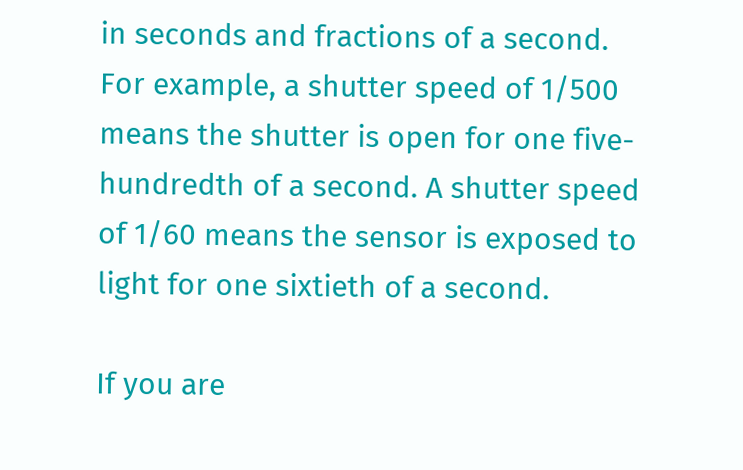in seconds and fractions of a second. For example, a shutter speed of 1/500 means the shutter is open for one five-hundredth of a second. A shutter speed of 1/60 means the sensor is exposed to light for one sixtieth of a second.

If you are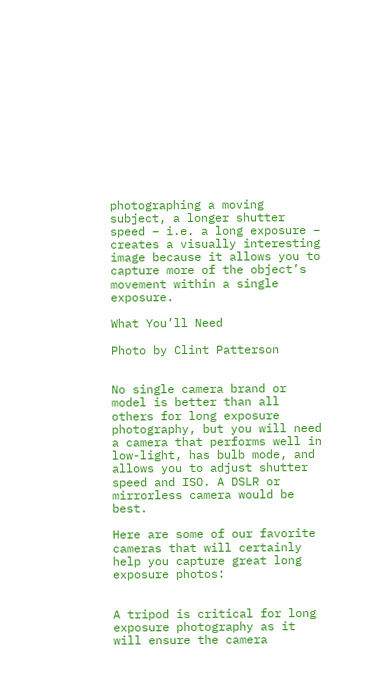photographing a moving subject, a longer shutter speed – i.e. a long exposure – creates a visually interesting image because it allows you to capture more of the object’s movement within a single exposure.

What You’ll Need

Photo by Clint Patterson


No single camera brand or model is better than all others for long exposure photography, but you will need a camera that performs well in low-light, has bulb mode, and allows you to adjust shutter speed and ISO. A DSLR or mirrorless camera would be best.

Here are some of our favorite cameras that will certainly help you capture great long exposure photos:


A tripod is critical for long exposure photography as it will ensure the camera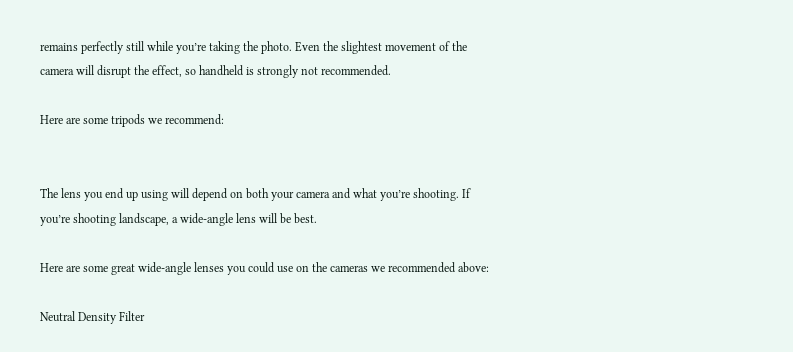remains perfectly still while you’re taking the photo. Even the slightest movement of the camera will disrupt the effect, so handheld is strongly not recommended.

Here are some tripods we recommend:


The lens you end up using will depend on both your camera and what you’re shooting. If you’re shooting landscape, a wide-angle lens will be best.

Here are some great wide-angle lenses you could use on the cameras we recommended above:

Neutral Density Filter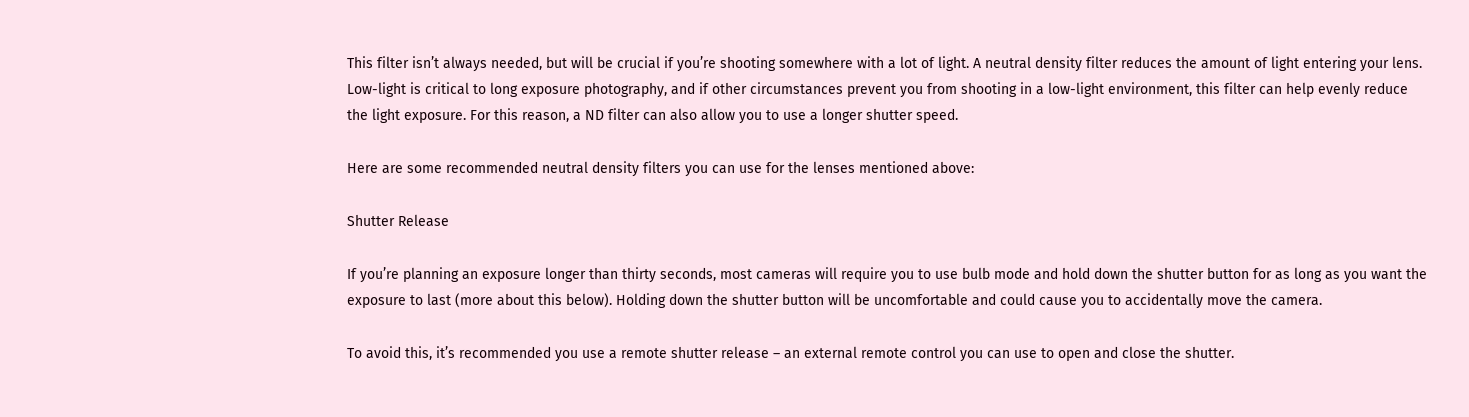This filter isn’t always needed, but will be crucial if you’re shooting somewhere with a lot of light. A neutral density filter reduces the amount of light entering your lens.  Low-light is critical to long exposure photography, and if other circumstances prevent you from shooting in a low-light environment, this filter can help evenly reduce the light exposure. For this reason, a ND filter can also allow you to use a longer shutter speed.

Here are some recommended neutral density filters you can use for the lenses mentioned above:

Shutter Release

If you’re planning an exposure longer than thirty seconds, most cameras will require you to use bulb mode and hold down the shutter button for as long as you want the exposure to last (more about this below). Holding down the shutter button will be uncomfortable and could cause you to accidentally move the camera.

To avoid this, it’s recommended you use a remote shutter release – an external remote control you can use to open and close the shutter.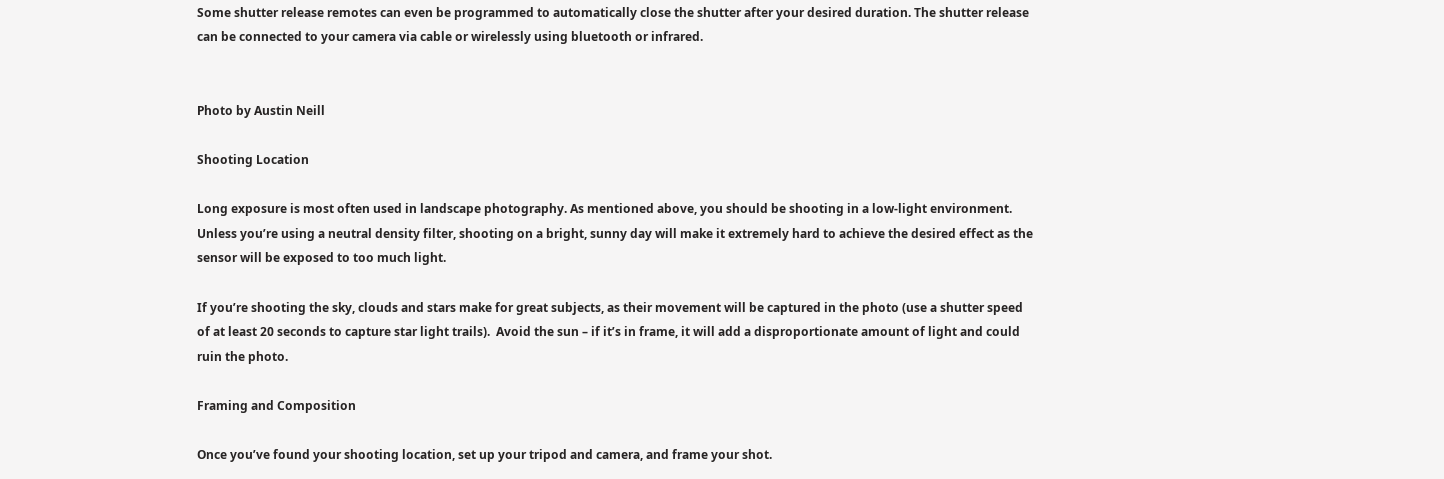Some shutter release remotes can even be programmed to automatically close the shutter after your desired duration. The shutter release can be connected to your camera via cable or wirelessly using bluetooth or infrared.


Photo by Austin Neill

Shooting Location

Long exposure is most often used in landscape photography. As mentioned above, you should be shooting in a low-light environment. Unless you’re using a neutral density filter, shooting on a bright, sunny day will make it extremely hard to achieve the desired effect as the sensor will be exposed to too much light.

If you’re shooting the sky, clouds and stars make for great subjects, as their movement will be captured in the photo (use a shutter speed of at least 20 seconds to capture star light trails).  Avoid the sun – if it’s in frame, it will add a disproportionate amount of light and could ruin the photo.

Framing and Composition

Once you’ve found your shooting location, set up your tripod and camera, and frame your shot.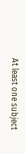At least one subject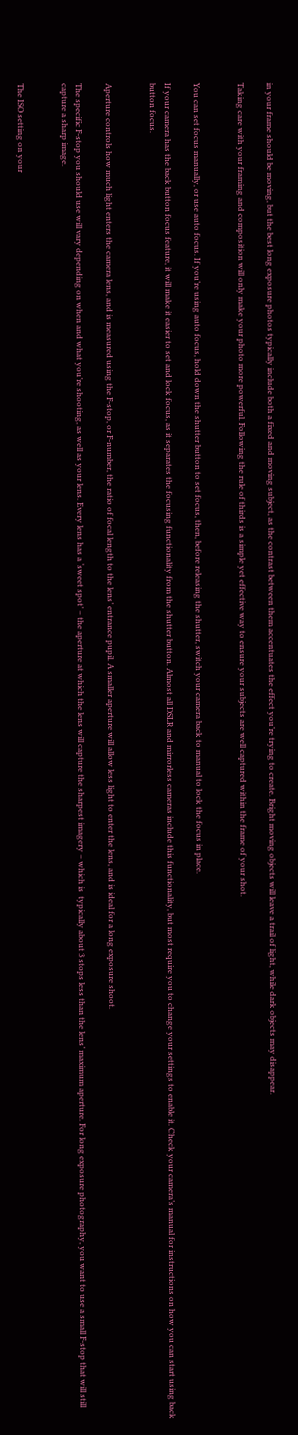in your frame should be moving, but the best long exposure photos typically include both a fixed and moving subject, as the contrast between them accentuates the effect you’re trying to create. Bright moving objects will leave a trail of light, while dark objects may disappear.

Taking care with your framing and composition will only make your photo more powerful. Following the rule of thirds is a simple yet effective way to ensure your subjects are well captured within the frame of your shot.


You can set focus manually, or use auto focus. If you’re using auto focus, hold down the shutter button to set focus, then, before releasing the shutter, switch your camera back to manual to lock the focus in place.

If your camera has the back button focus feature, it will make it easier to set and lock focus, as it separates the focusing functionality from the shutter button. Almost all DSLR and mirrorless cameras include this functionality, but most require you to change your settings to enable it. Check your camera’s manual for instructions on how you can start using back button focus.


Aperture controls how much light enters the camera lens, and is measured using the F-stop, or F-number, the ratio of focal length to the lens’ entrance pupil. A smaller aperture will allow less light to enter the lens, and is ideal for a long exposure shoot.

The specific F-stop you should use will vary depending on when and what you’re shooting, as well as your lens. Every lens has a ‘sweet spot’ – the aperture at which the lens will capture the sharpest imagery – which is  typically about 3 stops less than the lens’ maximum aperture. For long exposure photography, you want to use a small F-stop that will still capture a sharp image.


The ISO setting on your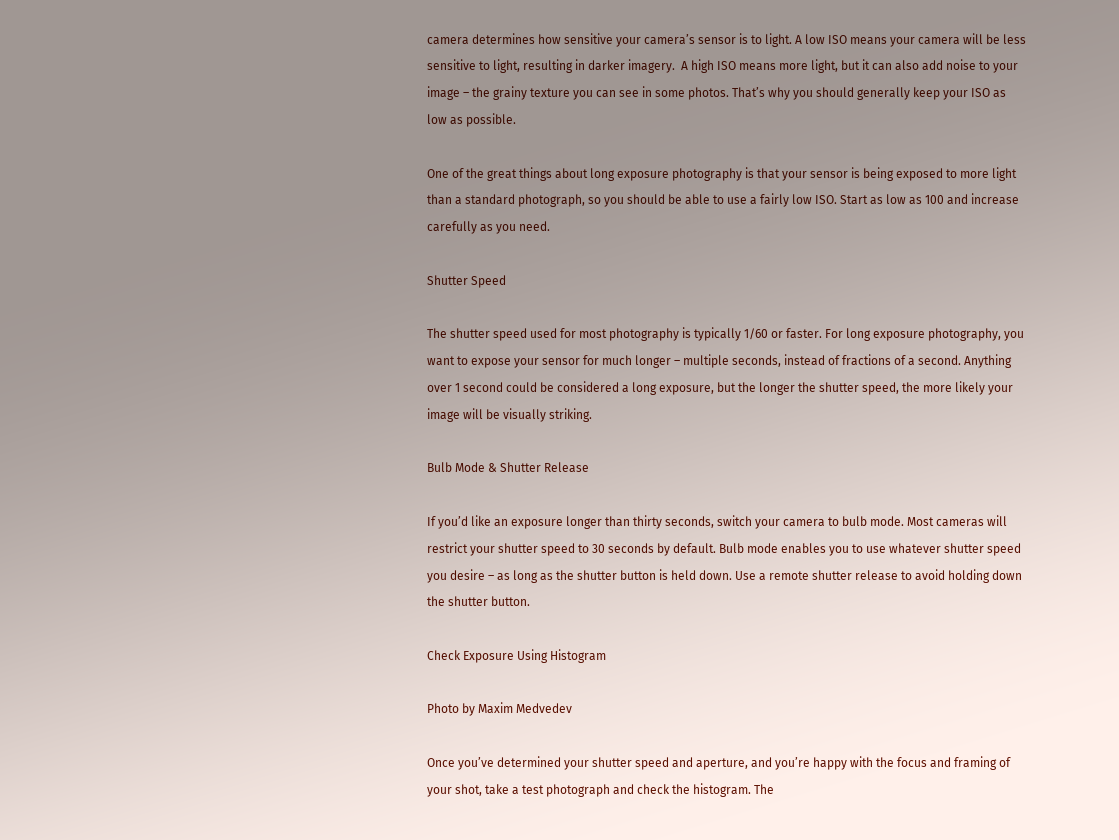camera determines how sensitive your camera’s sensor is to light. A low ISO means your camera will be less sensitive to light, resulting in darker imagery.  A high ISO means more light, but it can also add noise to your image – the grainy texture you can see in some photos. That’s why you should generally keep your ISO as low as possible.

One of the great things about long exposure photography is that your sensor is being exposed to more light than a standard photograph, so you should be able to use a fairly low ISO. Start as low as 100 and increase carefully as you need.

Shutter Speed

The shutter speed used for most photography is typically 1/60 or faster. For long exposure photography, you want to expose your sensor for much longer – multiple seconds, instead of fractions of a second. Anything over 1 second could be considered a long exposure, but the longer the shutter speed, the more likely your image will be visually striking.

Bulb Mode & Shutter Release

If you’d like an exposure longer than thirty seconds, switch your camera to bulb mode. Most cameras will restrict your shutter speed to 30 seconds by default. Bulb mode enables you to use whatever shutter speed you desire – as long as the shutter button is held down. Use a remote shutter release to avoid holding down the shutter button.

Check Exposure Using Histogram

Photo by Maxim Medvedev

Once you’ve determined your shutter speed and aperture, and you’re happy with the focus and framing of your shot, take a test photograph and check the histogram. The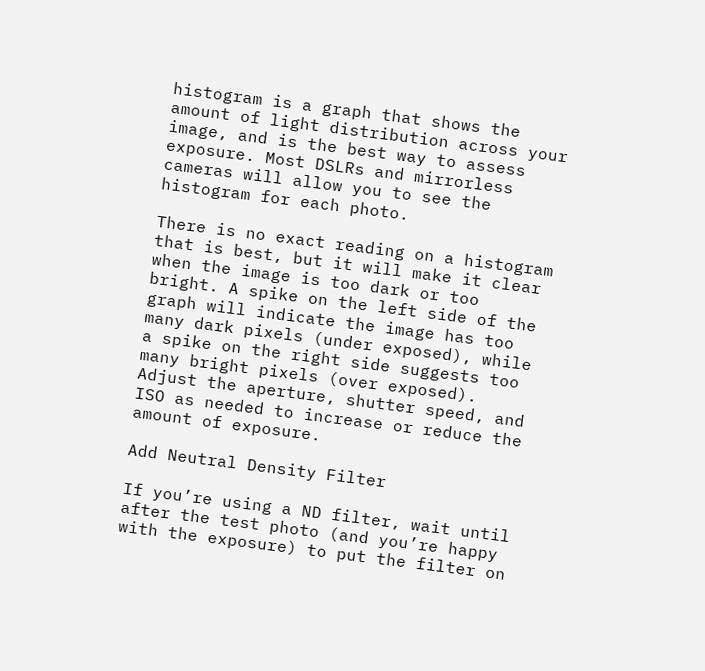histogram is a graph that shows the amount of light distribution across your image, and is the best way to assess exposure. Most DSLRs and mirrorless cameras will allow you to see the histogram for each photo.

There is no exact reading on a histogram that is best, but it will make it clear when the image is too dark or too bright. A spike on the left side of the graph will indicate the image has too many dark pixels (under exposed), while a spike on the right side suggests too many bright pixels (over exposed).  Adjust the aperture, shutter speed, and ISO as needed to increase or reduce the amount of exposure.

Add Neutral Density Filter

If you’re using a ND filter, wait until after the test photo (and you’re happy with the exposure) to put the filter on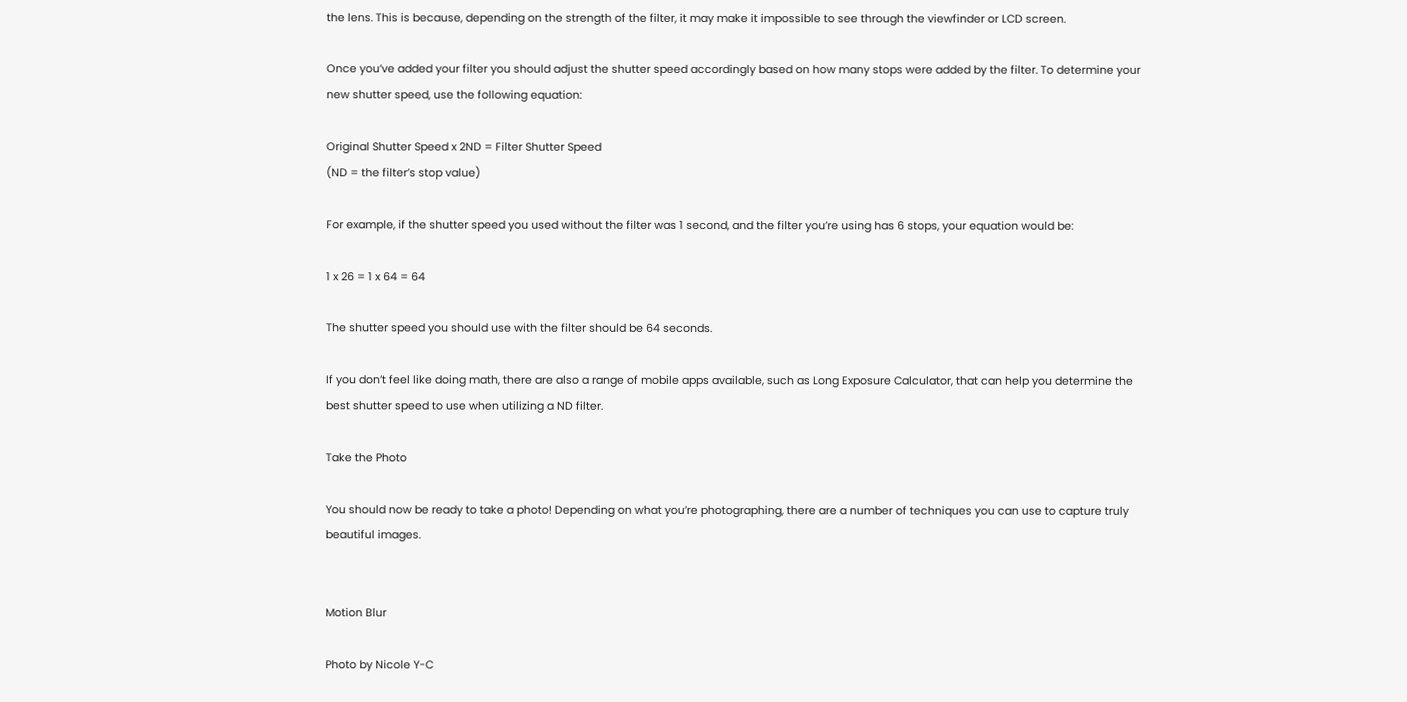the lens. This is because, depending on the strength of the filter, it may make it impossible to see through the viewfinder or LCD screen.

Once you’ve added your filter you should adjust the shutter speed accordingly based on how many stops were added by the filter. To determine your new shutter speed, use the following equation:

Original Shutter Speed x 2ND = Filter Shutter Speed
(ND = the filter’s stop value)

For example, if the shutter speed you used without the filter was 1 second, and the filter you’re using has 6 stops, your equation would be:

1 x 26 = 1 x 64 = 64

The shutter speed you should use with the filter should be 64 seconds.

If you don’t feel like doing math, there are also a range of mobile apps available, such as Long Exposure Calculator, that can help you determine the best shutter speed to use when utilizing a ND filter.

Take the Photo

You should now be ready to take a photo! Depending on what you’re photographing, there are a number of techniques you can use to capture truly beautiful images.


Motion Blur

Photo by Nicole Y-C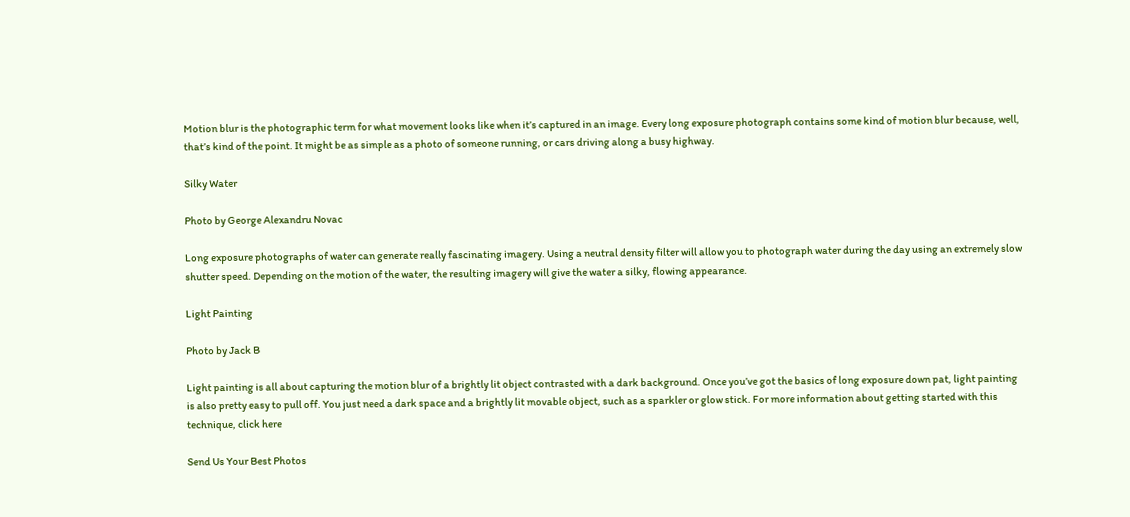Motion blur is the photographic term for what movement looks like when it’s captured in an image. Every long exposure photograph contains some kind of motion blur because, well, that’s kind of the point. It might be as simple as a photo of someone running, or cars driving along a busy highway.

Silky Water

Photo by George Alexandru Novac

Long exposure photographs of water can generate really fascinating imagery. Using a neutral density filter will allow you to photograph water during the day using an extremely slow shutter speed. Depending on the motion of the water, the resulting imagery will give the water a silky, flowing appearance.

Light Painting

Photo by Jack B

Light painting is all about capturing the motion blur of a brightly lit object contrasted with a dark background. Once you’ve got the basics of long exposure down pat, light painting is also pretty easy to pull off. You just need a dark space and a brightly lit movable object, such as a sparkler or glow stick. For more information about getting started with this technique, click here

Send Us Your Best Photos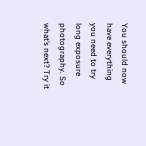You should now have everything you need to try long exposure photography. So what’s next? Try it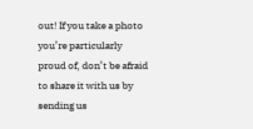out! If you take a photo you’re particularly proud of, don’t be afraid to share it with us by sending us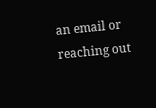an email or reaching out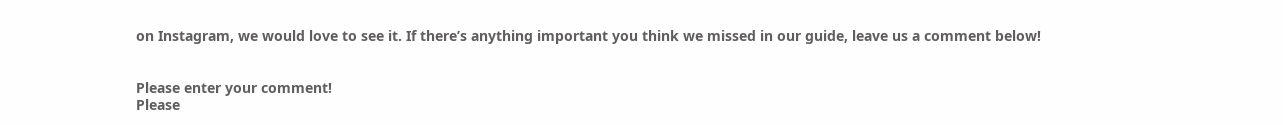on Instagram, we would love to see it. If there’s anything important you think we missed in our guide, leave us a comment below!


Please enter your comment!
Please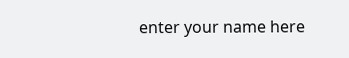enter your name here